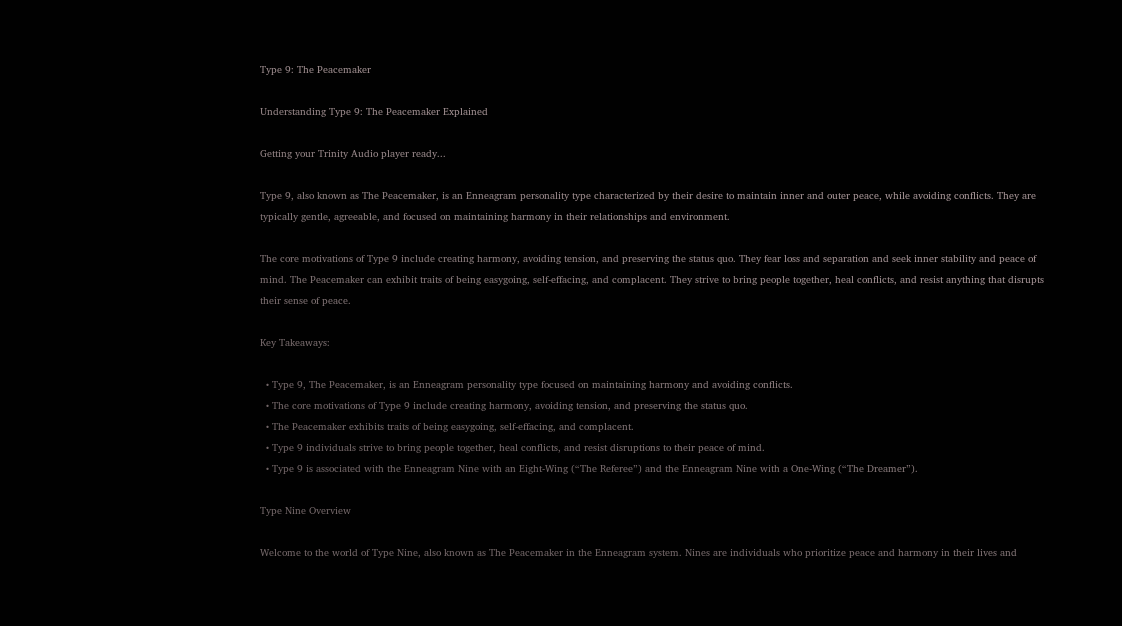Type 9: The Peacemaker

Understanding Type 9: The Peacemaker Explained

Getting your Trinity Audio player ready...

Type 9, also known as The Peacemaker, is an Enneagram personality type characterized by their desire to maintain inner and outer peace, while avoiding conflicts. They are typically gentle, agreeable, and focused on maintaining harmony in their relationships and environment.

The core motivations of Type 9 include creating harmony, avoiding tension, and preserving the status quo. They fear loss and separation and seek inner stability and peace of mind. The Peacemaker can exhibit traits of being easygoing, self-effacing, and complacent. They strive to bring people together, heal conflicts, and resist anything that disrupts their sense of peace.

Key Takeaways:

  • Type 9, The Peacemaker, is an Enneagram personality type focused on maintaining harmony and avoiding conflicts.
  • The core motivations of Type 9 include creating harmony, avoiding tension, and preserving the status quo.
  • The Peacemaker exhibits traits of being easygoing, self-effacing, and complacent.
  • Type 9 individuals strive to bring people together, heal conflicts, and resist disruptions to their peace of mind.
  • Type 9 is associated with the Enneagram Nine with an Eight-Wing (“The Referee”) and the Enneagram Nine with a One-Wing (“The Dreamer”).

Type Nine Overview

Welcome to the world of Type Nine, also known as The Peacemaker in the Enneagram system. Nines are individuals who prioritize peace and harmony in their lives and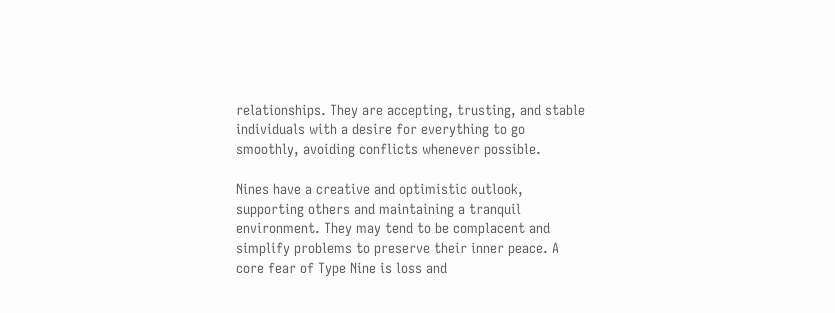relationships. They are accepting, trusting, and stable individuals with a desire for everything to go smoothly, avoiding conflicts whenever possible.

Nines have a creative and optimistic outlook, supporting others and maintaining a tranquil environment. They may tend to be complacent and simplify problems to preserve their inner peace. A core fear of Type Nine is loss and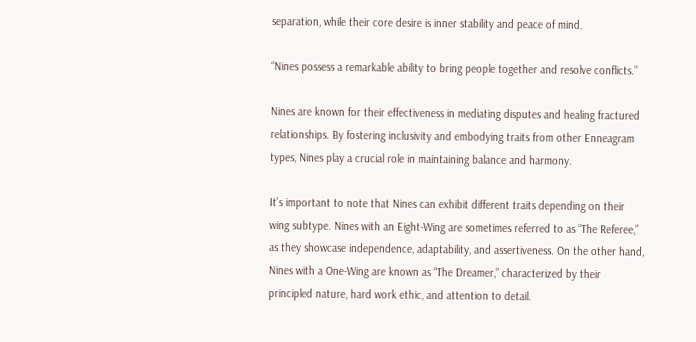separation, while their core desire is inner stability and peace of mind.

“Nines possess a remarkable ability to bring people together and resolve conflicts.”

Nines are known for their effectiveness in mediating disputes and healing fractured relationships. By fostering inclusivity and embodying traits from other Enneagram types, Nines play a crucial role in maintaining balance and harmony.

It’s important to note that Nines can exhibit different traits depending on their wing subtype. Nines with an Eight-Wing are sometimes referred to as “The Referee,” as they showcase independence, adaptability, and assertiveness. On the other hand, Nines with a One-Wing are known as “The Dreamer,” characterized by their principled nature, hard work ethic, and attention to detail.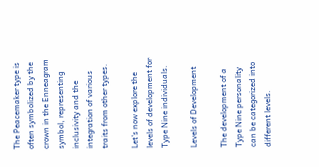The Peacemaker type is often symbolized by the crown in the Enneagram symbol, representing inclusivity and the integration of various traits from other types.

Let’s now explore the levels of development for Type Nine individuals.

Levels of Development

The development of a Type Nine personality can be categorized into different levels.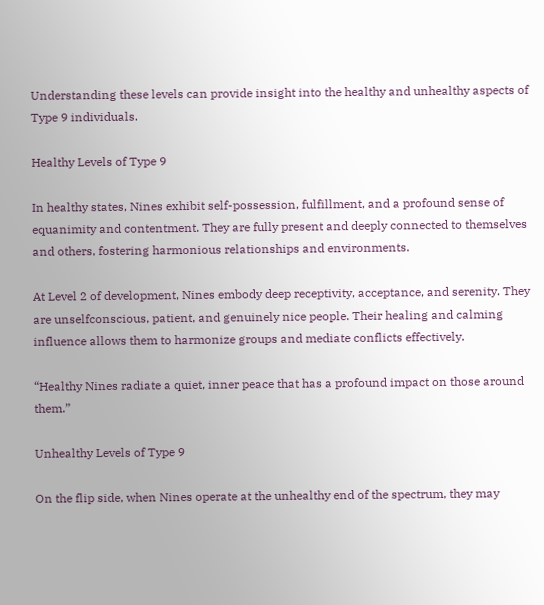Understanding these levels can provide insight into the healthy and unhealthy aspects of Type 9 individuals.

Healthy Levels of Type 9

In healthy states, Nines exhibit self-possession, fulfillment, and a profound sense of equanimity and contentment. They are fully present and deeply connected to themselves and others, fostering harmonious relationships and environments.

At Level 2 of development, Nines embody deep receptivity, acceptance, and serenity. They are unselfconscious, patient, and genuinely nice people. Their healing and calming influence allows them to harmonize groups and mediate conflicts effectively.

“Healthy Nines radiate a quiet, inner peace that has a profound impact on those around them.”

Unhealthy Levels of Type 9

On the flip side, when Nines operate at the unhealthy end of the spectrum, they may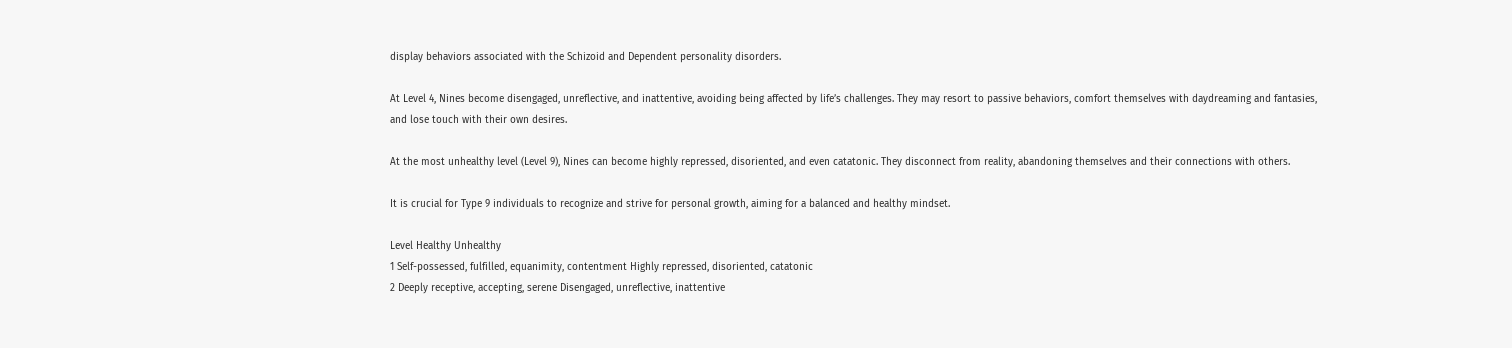display behaviors associated with the Schizoid and Dependent personality disorders.

At Level 4, Nines become disengaged, unreflective, and inattentive, avoiding being affected by life’s challenges. They may resort to passive behaviors, comfort themselves with daydreaming and fantasies, and lose touch with their own desires.

At the most unhealthy level (Level 9), Nines can become highly repressed, disoriented, and even catatonic. They disconnect from reality, abandoning themselves and their connections with others.

It is crucial for Type 9 individuals to recognize and strive for personal growth, aiming for a balanced and healthy mindset.

Level Healthy Unhealthy
1 Self-possessed, fulfilled, equanimity, contentment Highly repressed, disoriented, catatonic
2 Deeply receptive, accepting, serene Disengaged, unreflective, inattentive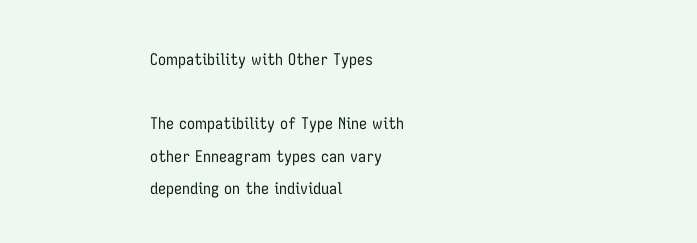Compatibility with Other Types

The compatibility of Type Nine with other Enneagram types can vary depending on the individual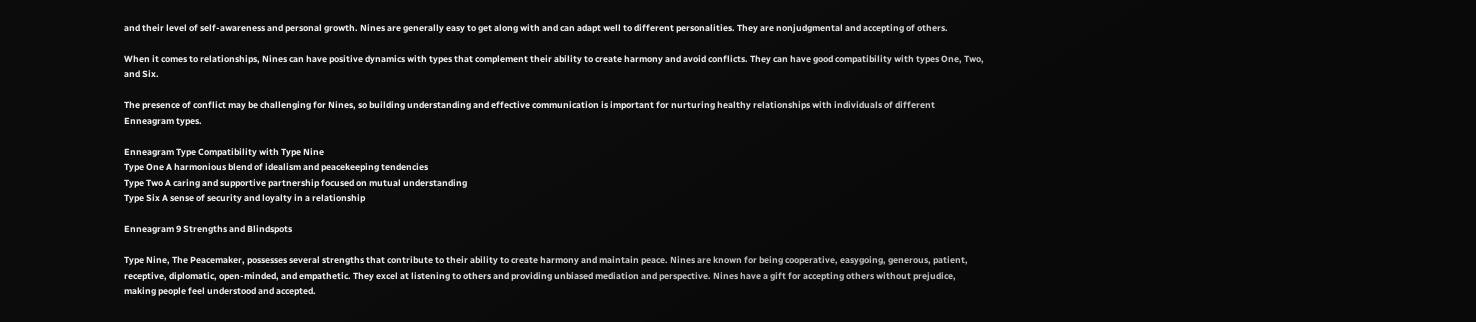and their level of self-awareness and personal growth. Nines are generally easy to get along with and can adapt well to different personalities. They are nonjudgmental and accepting of others.

When it comes to relationships, Nines can have positive dynamics with types that complement their ability to create harmony and avoid conflicts. They can have good compatibility with types One, Two, and Six.

The presence of conflict may be challenging for Nines, so building understanding and effective communication is important for nurturing healthy relationships with individuals of different Enneagram types.

Enneagram Type Compatibility with Type Nine
Type One A harmonious blend of idealism and peacekeeping tendencies
Type Two A caring and supportive partnership focused on mutual understanding
Type Six A sense of security and loyalty in a relationship

Enneagram 9 Strengths and Blindspots

Type Nine, The Peacemaker, possesses several strengths that contribute to their ability to create harmony and maintain peace. Nines are known for being cooperative, easygoing, generous, patient, receptive, diplomatic, open-minded, and empathetic. They excel at listening to others and providing unbiased mediation and perspective. Nines have a gift for accepting others without prejudice, making people feel understood and accepted.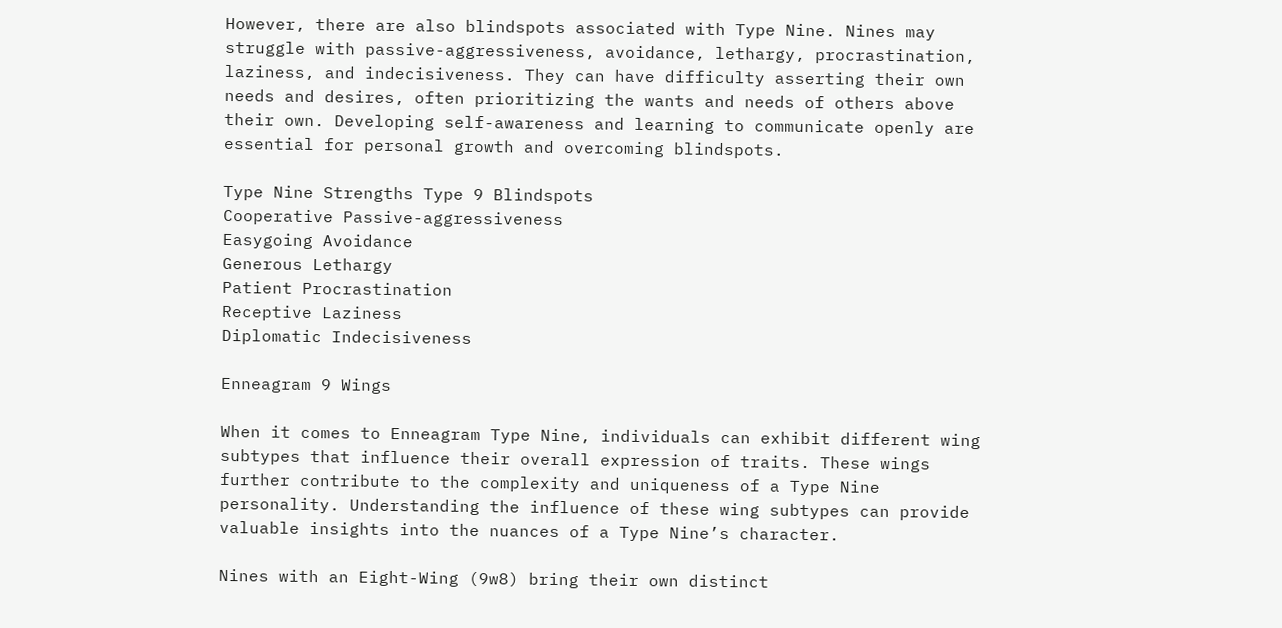However, there are also blindspots associated with Type Nine. Nines may struggle with passive-aggressiveness, avoidance, lethargy, procrastination, laziness, and indecisiveness. They can have difficulty asserting their own needs and desires, often prioritizing the wants and needs of others above their own. Developing self-awareness and learning to communicate openly are essential for personal growth and overcoming blindspots.

Type Nine Strengths Type 9 Blindspots
Cooperative Passive-aggressiveness
Easygoing Avoidance
Generous Lethargy
Patient Procrastination
Receptive Laziness
Diplomatic Indecisiveness

Enneagram 9 Wings

When it comes to Enneagram Type Nine, individuals can exhibit different wing subtypes that influence their overall expression of traits. These wings further contribute to the complexity and uniqueness of a Type Nine personality. Understanding the influence of these wing subtypes can provide valuable insights into the nuances of a Type Nine’s character.

Nines with an Eight-Wing (9w8) bring their own distinct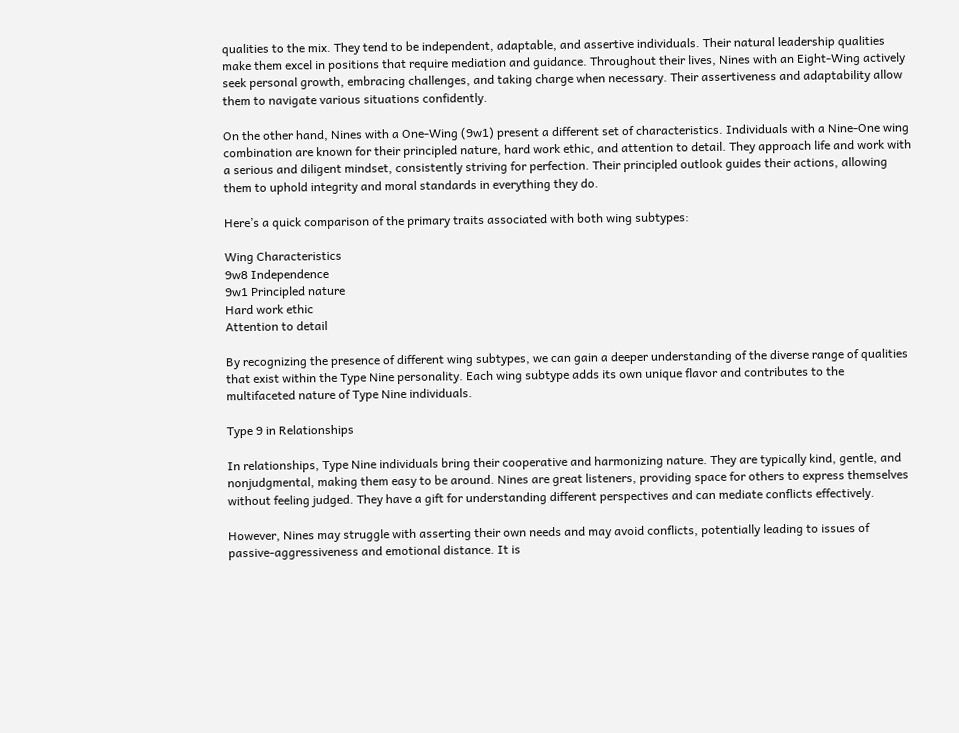qualities to the mix. They tend to be independent, adaptable, and assertive individuals. Their natural leadership qualities make them excel in positions that require mediation and guidance. Throughout their lives, Nines with an Eight-Wing actively seek personal growth, embracing challenges, and taking charge when necessary. Their assertiveness and adaptability allow them to navigate various situations confidently.

On the other hand, Nines with a One-Wing (9w1) present a different set of characteristics. Individuals with a Nine-One wing combination are known for their principled nature, hard work ethic, and attention to detail. They approach life and work with a serious and diligent mindset, consistently striving for perfection. Their principled outlook guides their actions, allowing them to uphold integrity and moral standards in everything they do.

Here’s a quick comparison of the primary traits associated with both wing subtypes:

Wing Characteristics
9w8 Independence
9w1 Principled nature
Hard work ethic
Attention to detail

By recognizing the presence of different wing subtypes, we can gain a deeper understanding of the diverse range of qualities that exist within the Type Nine personality. Each wing subtype adds its own unique flavor and contributes to the multifaceted nature of Type Nine individuals.

Type 9 in Relationships

In relationships, Type Nine individuals bring their cooperative and harmonizing nature. They are typically kind, gentle, and nonjudgmental, making them easy to be around. Nines are great listeners, providing space for others to express themselves without feeling judged. They have a gift for understanding different perspectives and can mediate conflicts effectively.

However, Nines may struggle with asserting their own needs and may avoid conflicts, potentially leading to issues of passive-aggressiveness and emotional distance. It is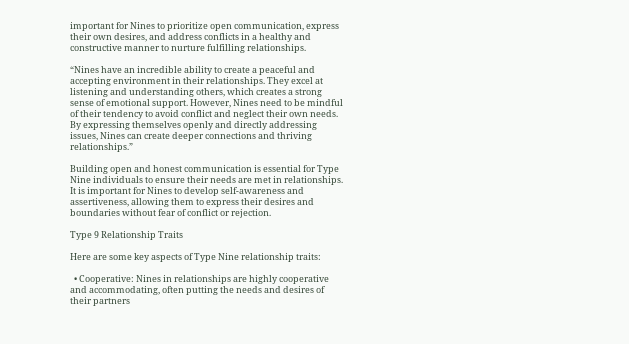important for Nines to prioritize open communication, express their own desires, and address conflicts in a healthy and constructive manner to nurture fulfilling relationships.

“Nines have an incredible ability to create a peaceful and accepting environment in their relationships. They excel at listening and understanding others, which creates a strong sense of emotional support. However, Nines need to be mindful of their tendency to avoid conflict and neglect their own needs. By expressing themselves openly and directly addressing issues, Nines can create deeper connections and thriving relationships.”

Building open and honest communication is essential for Type Nine individuals to ensure their needs are met in relationships. It is important for Nines to develop self-awareness and assertiveness, allowing them to express their desires and boundaries without fear of conflict or rejection.

Type 9 Relationship Traits

Here are some key aspects of Type Nine relationship traits:

  • Cooperative: Nines in relationships are highly cooperative and accommodating, often putting the needs and desires of their partners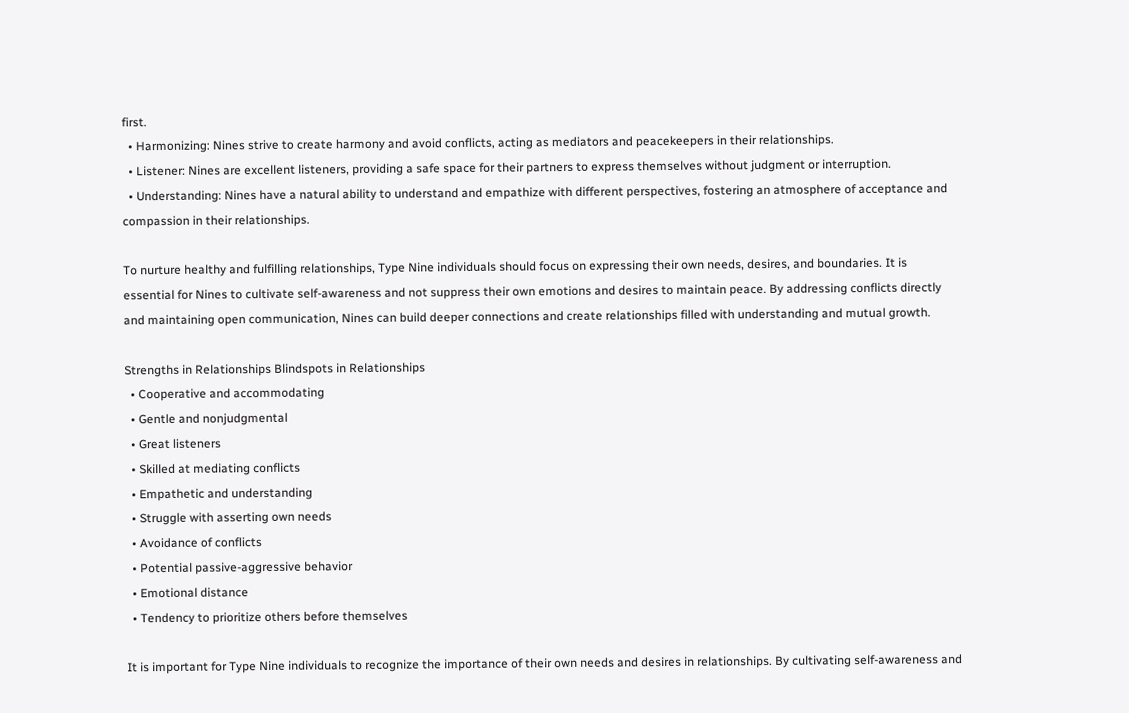first.
  • Harmonizing: Nines strive to create harmony and avoid conflicts, acting as mediators and peacekeepers in their relationships.
  • Listener: Nines are excellent listeners, providing a safe space for their partners to express themselves without judgment or interruption.
  • Understanding: Nines have a natural ability to understand and empathize with different perspectives, fostering an atmosphere of acceptance and compassion in their relationships.

To nurture healthy and fulfilling relationships, Type Nine individuals should focus on expressing their own needs, desires, and boundaries. It is essential for Nines to cultivate self-awareness and not suppress their own emotions and desires to maintain peace. By addressing conflicts directly and maintaining open communication, Nines can build deeper connections and create relationships filled with understanding and mutual growth.

Strengths in Relationships Blindspots in Relationships
  • Cooperative and accommodating
  • Gentle and nonjudgmental
  • Great listeners
  • Skilled at mediating conflicts
  • Empathetic and understanding
  • Struggle with asserting own needs
  • Avoidance of conflicts
  • Potential passive-aggressive behavior
  • Emotional distance
  • Tendency to prioritize others before themselves

It is important for Type Nine individuals to recognize the importance of their own needs and desires in relationships. By cultivating self-awareness and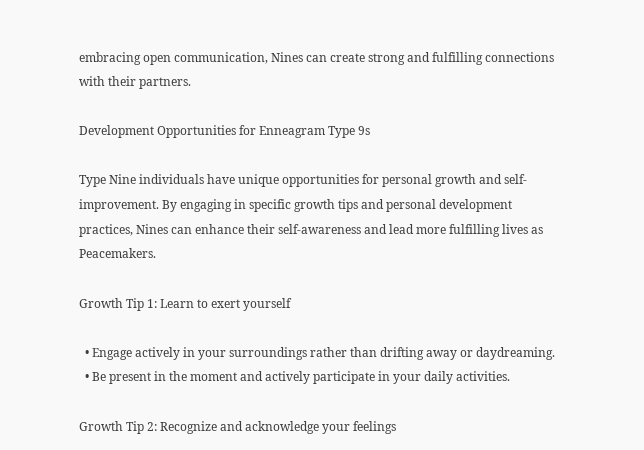embracing open communication, Nines can create strong and fulfilling connections with their partners.

Development Opportunities for Enneagram Type 9s

Type Nine individuals have unique opportunities for personal growth and self-improvement. By engaging in specific growth tips and personal development practices, Nines can enhance their self-awareness and lead more fulfilling lives as Peacemakers.

Growth Tip 1: Learn to exert yourself

  • Engage actively in your surroundings rather than drifting away or daydreaming.
  • Be present in the moment and actively participate in your daily activities.

Growth Tip 2: Recognize and acknowledge your feelings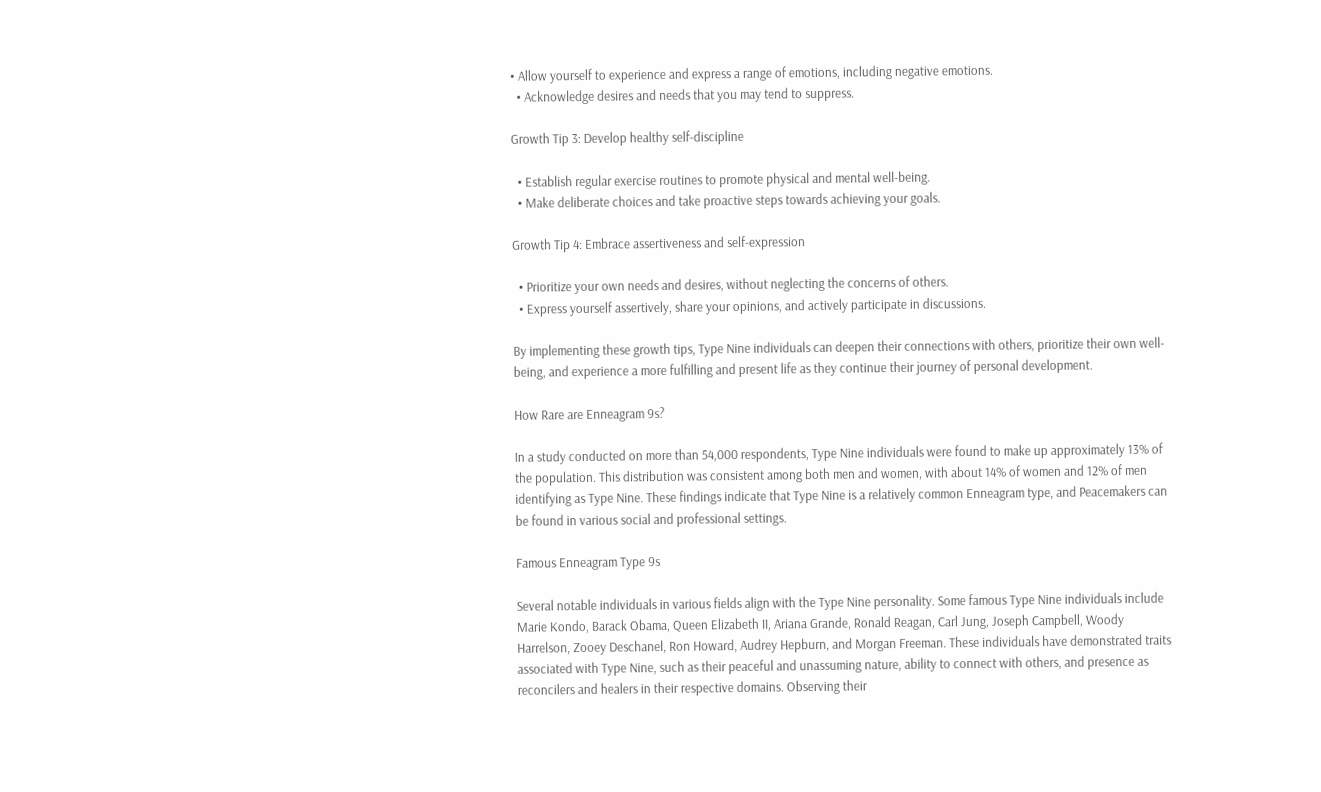• Allow yourself to experience and express a range of emotions, including negative emotions.
  • Acknowledge desires and needs that you may tend to suppress.

Growth Tip 3: Develop healthy self-discipline

  • Establish regular exercise routines to promote physical and mental well-being.
  • Make deliberate choices and take proactive steps towards achieving your goals.

Growth Tip 4: Embrace assertiveness and self-expression

  • Prioritize your own needs and desires, without neglecting the concerns of others.
  • Express yourself assertively, share your opinions, and actively participate in discussions.

By implementing these growth tips, Type Nine individuals can deepen their connections with others, prioritize their own well-being, and experience a more fulfilling and present life as they continue their journey of personal development.

How Rare are Enneagram 9s?

In a study conducted on more than 54,000 respondents, Type Nine individuals were found to make up approximately 13% of the population. This distribution was consistent among both men and women, with about 14% of women and 12% of men identifying as Type Nine. These findings indicate that Type Nine is a relatively common Enneagram type, and Peacemakers can be found in various social and professional settings.

Famous Enneagram Type 9s

Several notable individuals in various fields align with the Type Nine personality. Some famous Type Nine individuals include Marie Kondo, Barack Obama, Queen Elizabeth II, Ariana Grande, Ronald Reagan, Carl Jung, Joseph Campbell, Woody Harrelson, Zooey Deschanel, Ron Howard, Audrey Hepburn, and Morgan Freeman. These individuals have demonstrated traits associated with Type Nine, such as their peaceful and unassuming nature, ability to connect with others, and presence as reconcilers and healers in their respective domains. Observing their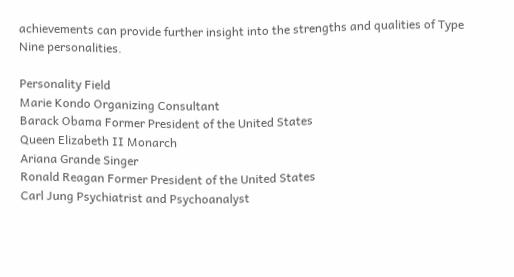achievements can provide further insight into the strengths and qualities of Type Nine personalities.

Personality Field
Marie Kondo Organizing Consultant
Barack Obama Former President of the United States
Queen Elizabeth II Monarch
Ariana Grande Singer
Ronald Reagan Former President of the United States
Carl Jung Psychiatrist and Psychoanalyst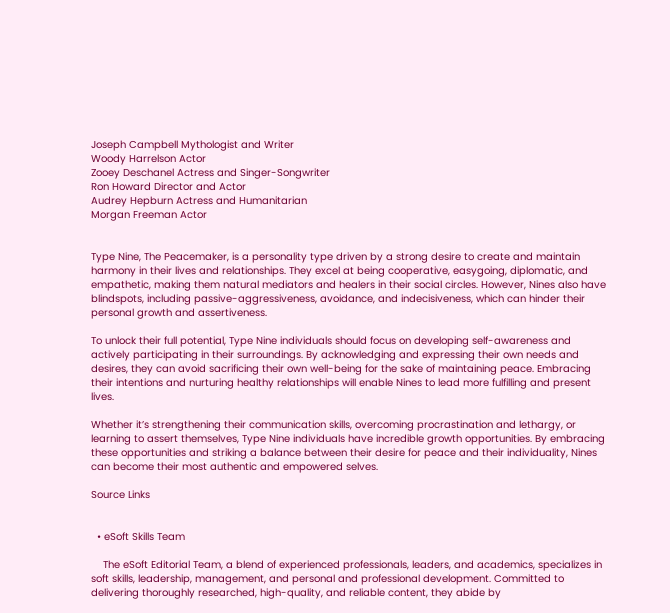Joseph Campbell Mythologist and Writer
Woody Harrelson Actor
Zooey Deschanel Actress and Singer-Songwriter
Ron Howard Director and Actor
Audrey Hepburn Actress and Humanitarian
Morgan Freeman Actor


Type Nine, The Peacemaker, is a personality type driven by a strong desire to create and maintain harmony in their lives and relationships. They excel at being cooperative, easygoing, diplomatic, and empathetic, making them natural mediators and healers in their social circles. However, Nines also have blindspots, including passive-aggressiveness, avoidance, and indecisiveness, which can hinder their personal growth and assertiveness.

To unlock their full potential, Type Nine individuals should focus on developing self-awareness and actively participating in their surroundings. By acknowledging and expressing their own needs and desires, they can avoid sacrificing their own well-being for the sake of maintaining peace. Embracing their intentions and nurturing healthy relationships will enable Nines to lead more fulfilling and present lives.

Whether it’s strengthening their communication skills, overcoming procrastination and lethargy, or learning to assert themselves, Type Nine individuals have incredible growth opportunities. By embracing these opportunities and striking a balance between their desire for peace and their individuality, Nines can become their most authentic and empowered selves.

Source Links


  • eSoft Skills Team

    The eSoft Editorial Team, a blend of experienced professionals, leaders, and academics, specializes in soft skills, leadership, management, and personal and professional development. Committed to delivering thoroughly researched, high-quality, and reliable content, they abide by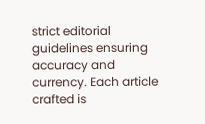strict editorial guidelines ensuring accuracy and currency. Each article crafted is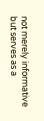not merely informative but serves as a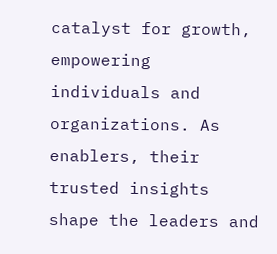catalyst for growth, empowering individuals and organizations. As enablers, their trusted insights shape the leaders and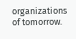organizations of tomorrow.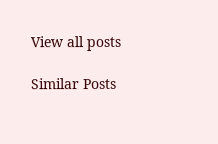View all posts

Similar Posts